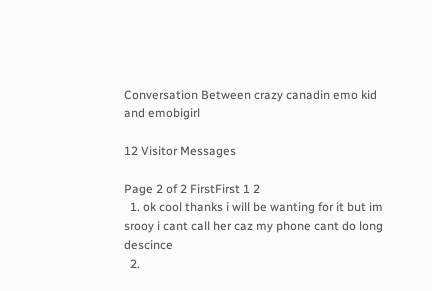Conversation Between crazy canadin emo kid and emobigirl

12 Visitor Messages

Page 2 of 2 FirstFirst 1 2
  1. ok cool thanks i will be wanting for it but im srooy i cant call her caz my phone cant do long descince
  2.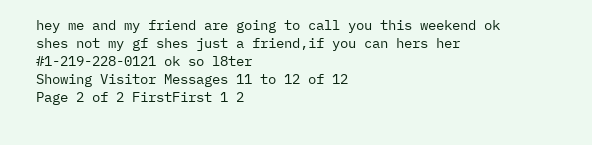hey me and my friend are going to call you this weekend ok shes not my gf shes just a friend,if you can hers her #1-219-228-0121 ok so l8ter
Showing Visitor Messages 11 to 12 of 12
Page 2 of 2 FirstFirst 1 2